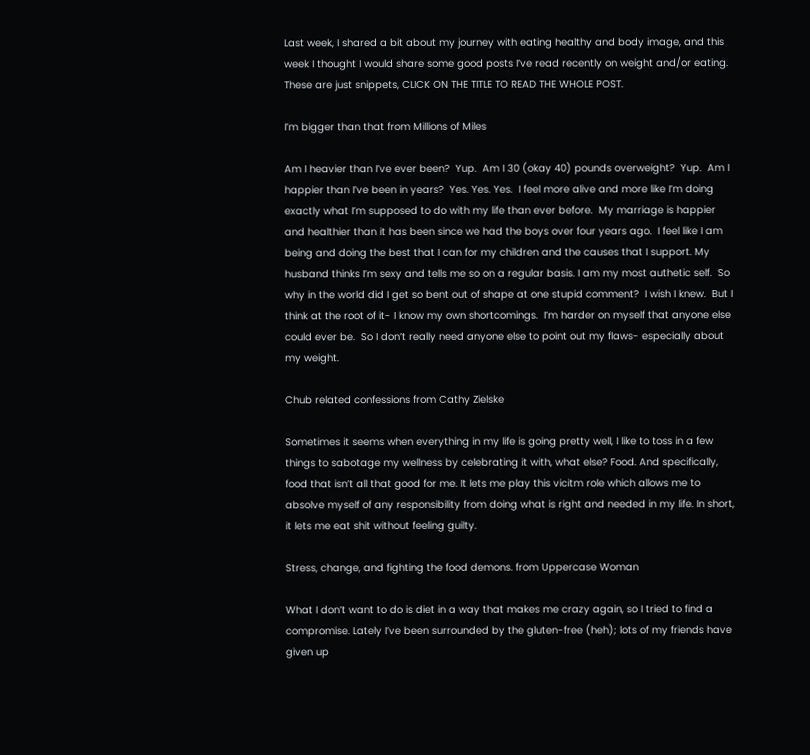Last week, I shared a bit about my journey with eating healthy and body image, and this week I thought I would share some good posts I’ve read recently on weight and/or eating.  These are just snippets, CLICK ON THE TITLE TO READ THE WHOLE POST.

I’m bigger than that from Millions of Miles

Am I heavier than I’ve ever been?  Yup.  Am I 30 (okay 40) pounds overweight?  Yup.  Am I happier than I’ve been in years?  Yes. Yes. Yes.  I feel more alive and more like I’m doing exactly what I’m supposed to do with my life than ever before.  My marriage is happier and healthier than it has been since we had the boys over four years ago.  I feel like I am being and doing the best that I can for my children and the causes that I support. My husband thinks I’m sexy and tells me so on a regular basis. I am my most authetic self.  So why in the world did I get so bent out of shape at one stupid comment?  I wish I knew.  But I think at the root of it- I know my own shortcomings.  I’m harder on myself that anyone else could ever be.  So I don’t really need anyone else to point out my flaws- especially about my weight.

Chub related confessions from Cathy Zielske

Sometimes it seems when everything in my life is going pretty well, I like to toss in a few things to sabotage my wellness by celebrating it with, what else? Food. And specifically, food that isn’t all that good for me. It lets me play this vicitm role which allows me to absolve myself of any responsibility from doing what is right and needed in my life. In short, it lets me eat shit without feeling guilty.

Stress, change, and fighting the food demons. from Uppercase Woman

What I don’t want to do is diet in a way that makes me crazy again, so I tried to find a compromise. Lately I’ve been surrounded by the gluten-free (heh); lots of my friends have given up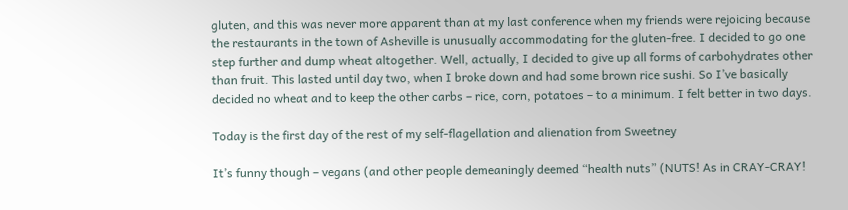gluten, and this was never more apparent than at my last conference when my friends were rejoicing because the restaurants in the town of Asheville is unusually accommodating for the gluten-free. I decided to go one step further and dump wheat altogether. Well, actually, I decided to give up all forms of carbohydrates other than fruit. This lasted until day two, when I broke down and had some brown rice sushi. So I’ve basically decided no wheat and to keep the other carbs – rice, corn, potatoes – to a minimum. I felt better in two days.

Today is the first day of the rest of my self-flagellation and alienation from Sweetney

It’s funny though – vegans (and other people demeaningly deemed “health nuts” (NUTS! As in CRAY-CRAY!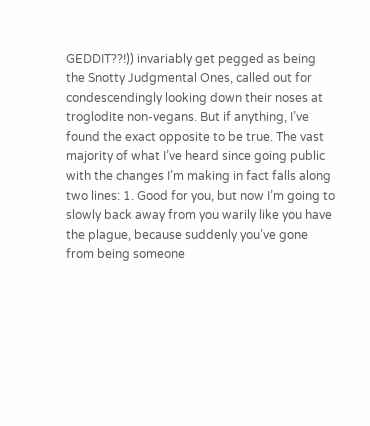GEDDIT??!)) invariably get pegged as being the Snotty Judgmental Ones, called out for condescendingly looking down their noses at troglodite non-vegans. But if anything, I’ve found the exact opposite to be true. The vast majority of what I’ve heard since going public with the changes I’m making in fact falls along two lines: 1. Good for you, but now I’m going to slowly back away from you warily like you have the plague, because suddenly you’ve gone from being someone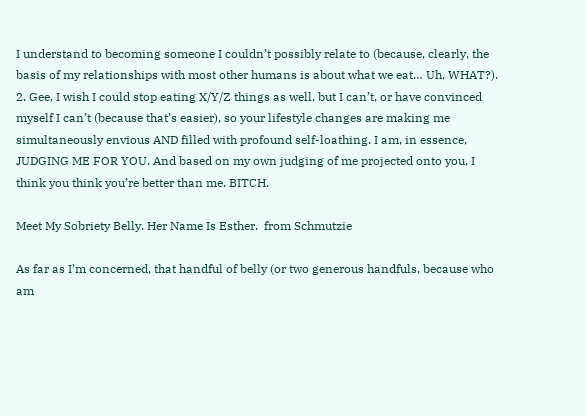I understand to becoming someone I couldn’t possibly relate to (because, clearly, the basis of my relationships with most other humans is about what we eat… Uh, WHAT?). 2. Gee, I wish I could stop eating X/Y/Z things as well, but I can’t, or have convinced myself I can’t (because that’s easier), so your lifestyle changes are making me simultaneously envious AND filled with profound self-loathing. I am, in essence, JUDGING ME FOR YOU. And based on my own judging of me projected onto you, I think you think you’re better than me. BITCH.

Meet My Sobriety Belly. Her Name Is Esther.  from Schmutzie

As far as I’m concerned, that handful of belly (or two generous handfuls, because who am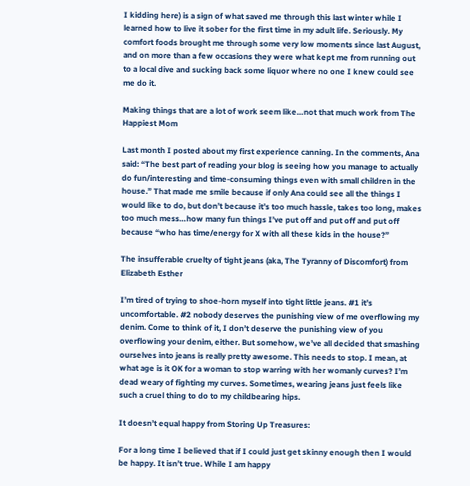I kidding here) is a sign of what saved me through this last winter while I learned how to live it sober for the first time in my adult life. Seriously. My comfort foods brought me through some very low moments since last August, and on more than a few occasions they were what kept me from running out to a local dive and sucking back some liquor where no one I knew could see me do it.

Making things that are a lot of work seem like…not that much work from The Happiest Mom

Last month I posted about my first experience canning. In the comments, Ana said: “The best part of reading your blog is seeing how you manage to actually do fun/interesting and time-consuming things even with small children in the house.” That made me smile because if only Ana could see all the things I would like to do, but don’t because it’s too much hassle, takes too long, makes too much mess…how many fun things I’ve put off and put off and put off because “who has time/energy for X with all these kids in the house?”

The insufferable cruelty of tight jeans (aka, The Tyranny of Discomfort) from Elizabeth Esther

I’m tired of trying to shoe-horn myself into tight little jeans. #1 it’s uncomfortable. #2 nobody deserves the punishing view of me overflowing my denim. Come to think of it, I don’t deserve the punishing view of you overflowing your denim, either. But somehow, we’ve all decided that smashing ourselves into jeans is really pretty awesome. This needs to stop. I mean, at what age is it OK for a woman to stop warring with her womanly curves? I’m dead weary of fighting my curves. Sometimes, wearing jeans just feels like such a cruel thing to do to my childbearing hips.

It doesn’t equal happy from Storing Up Treasures:

For a long time I believed that if I could just get skinny enough then I would be happy. It isn’t true. While I am happy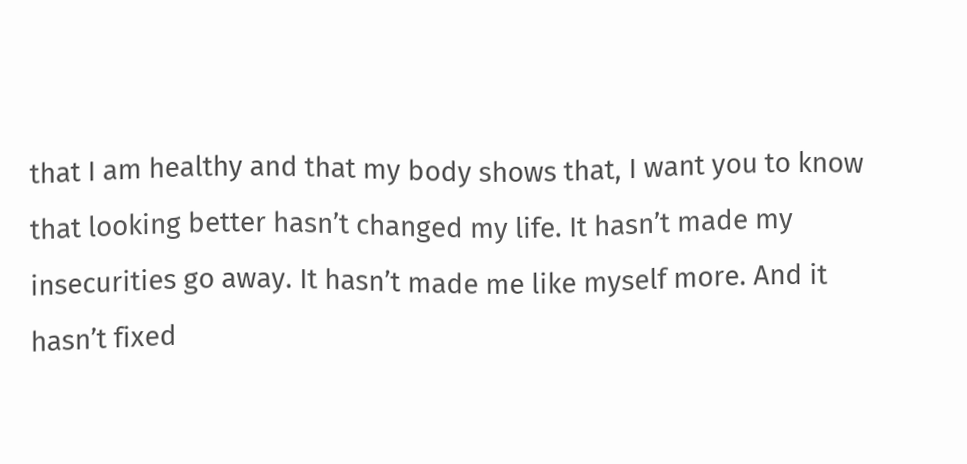that I am healthy and that my body shows that, I want you to know that looking better hasn’t changed my life. It hasn’t made my insecurities go away. It hasn’t made me like myself more. And it hasn’t fixed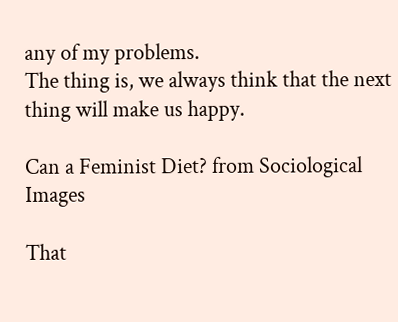any of my problems.
The thing is, we always think that the next thing will make us happy.

Can a Feminist Diet? from Sociological Images

That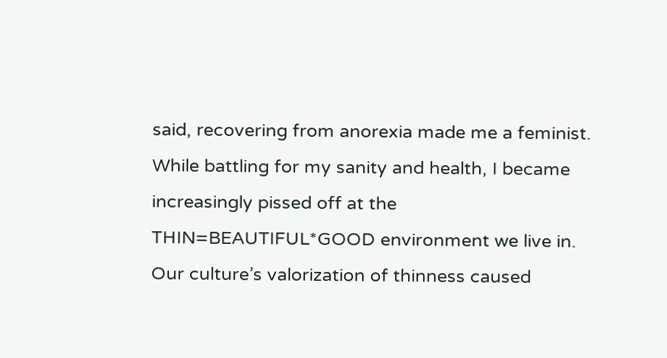said, recovering from anorexia made me a feminist.  While battling for my sanity and health, I became increasingly pissed off at the THIN=BEAUTIFUL*GOOD environment we live in.  Our culture’s valorization of thinness caused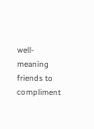well-meaning friends to compliment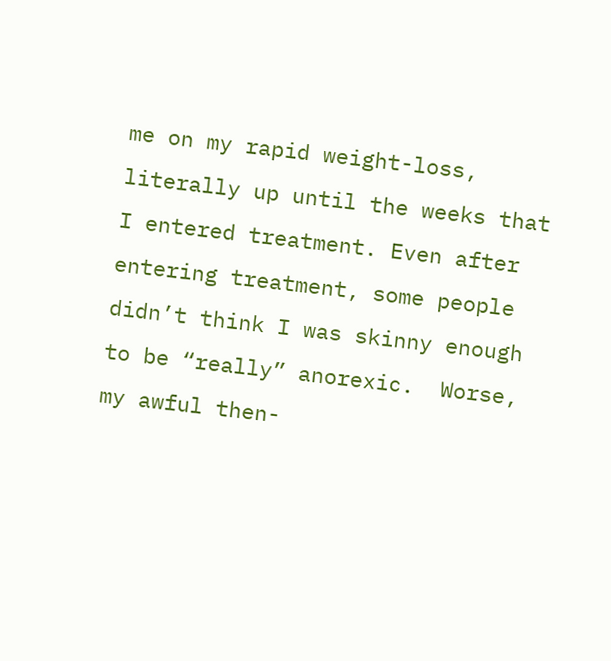me on my rapid weight-loss, literally up until the weeks that I entered treatment. Even after entering treatment, some people didn’t think I was skinny enough to be “really” anorexic.  Worse, my awful then-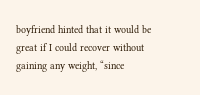boyfriend hinted that it would be great if I could recover without gaining any weight, “since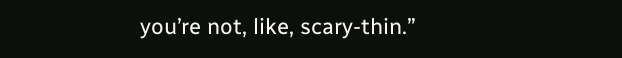you’re not, like, scary-thin.”